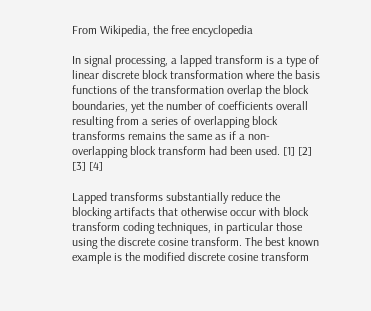From Wikipedia, the free encyclopedia

In signal processing, a lapped transform is a type of linear discrete block transformation where the basis functions of the transformation overlap the block boundaries, yet the number of coefficients overall resulting from a series of overlapping block transforms remains the same as if a non-overlapping block transform had been used. [1] [2] [3] [4]

Lapped transforms substantially reduce the blocking artifacts that otherwise occur with block transform coding techniques, in particular those using the discrete cosine transform. The best known example is the modified discrete cosine transform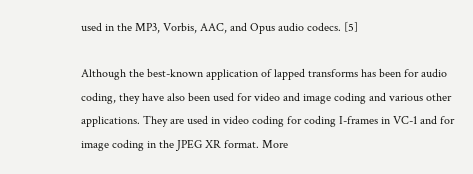used in the MP3, Vorbis, AAC, and Opus audio codecs. [5]

Although the best-known application of lapped transforms has been for audio coding, they have also been used for video and image coding and various other applications. They are used in video coding for coding I-frames in VC-1 and for image coding in the JPEG XR format. More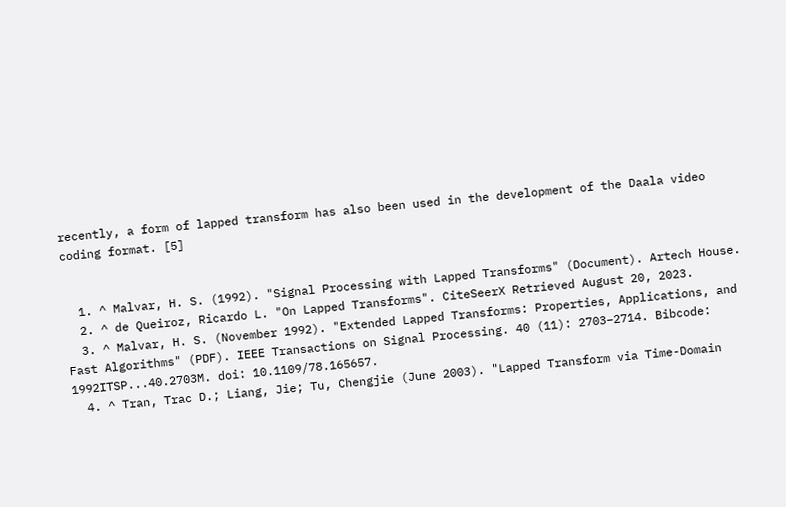recently, a form of lapped transform has also been used in the development of the Daala video coding format. [5]


  1. ^ Malvar, H. S. (1992). "Signal Processing with Lapped Transforms" (Document). Artech House.
  2. ^ de Queiroz, Ricardo L. "On Lapped Transforms". CiteSeerX Retrieved August 20, 2023.
  3. ^ Malvar, H. S. (November 1992). "Extended Lapped Transforms: Properties, Applications, and Fast Algorithms" (PDF). IEEE Transactions on Signal Processing. 40 (11): 2703–2714. Bibcode: 1992ITSP...40.2703M. doi: 10.1109/78.165657.
  4. ^ Tran, Trac D.; Liang, Jie; Tu, Chengjie (June 2003). "Lapped Transform via Time-Domain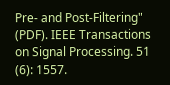Pre- and Post-Filtering" (PDF). IEEE Transactions on Signal Processing. 51 (6): 1557.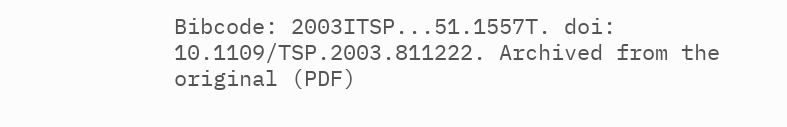Bibcode: 2003ITSP...51.1557T. doi: 10.1109/TSP.2003.811222. Archived from the original (PDF)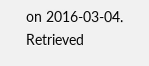on 2016-03-04. Retrieved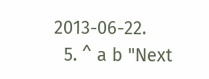2013-06-22.
  5. ^ a b "Next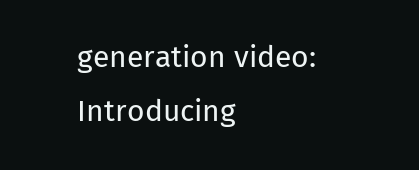generation video: Introducing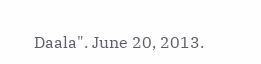Daala". June 20, 2013.